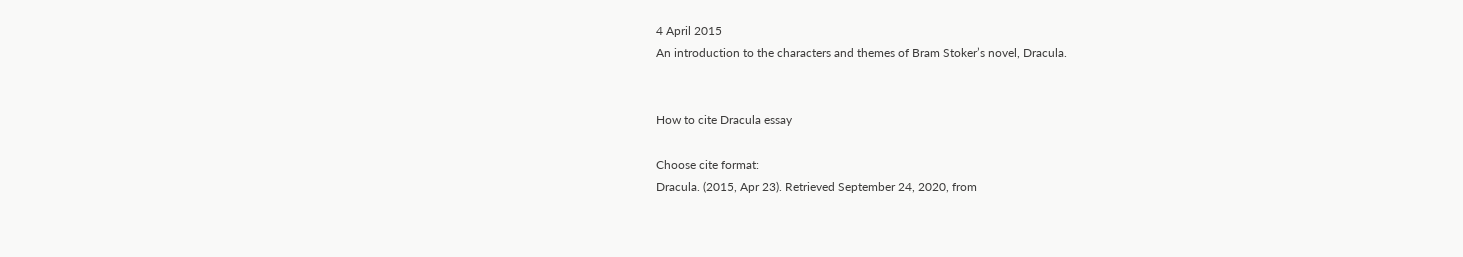4 April 2015
An introduction to the characters and themes of Bram Stoker’s novel, Dracula.


How to cite Dracula essay

Choose cite format:
Dracula. (2015, Apr 23). Retrieved September 24, 2020, from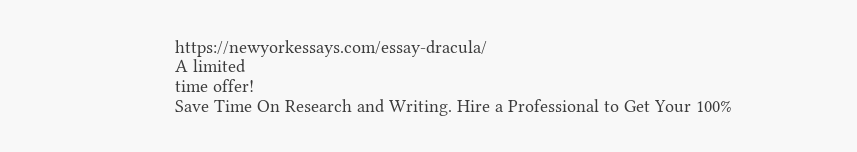https://newyorkessays.com/essay-dracula/
A limited
time offer!
Save Time On Research and Writing. Hire a Professional to Get Your 100%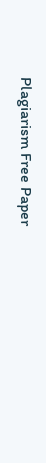Plagiarism Free Paper